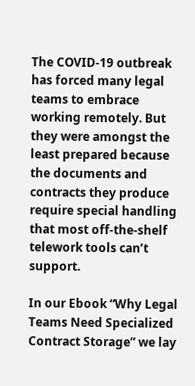The COVID-19 outbreak has forced many legal teams to embrace working remotely. But they were amongst the least prepared because the documents and contracts they produce require special handling that most off-the-shelf telework tools can’t support.

In our Ebook “Why Legal Teams Need Specialized Contract Storage” we lay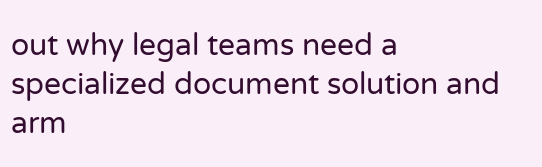out why legal teams need a specialized document solution and arm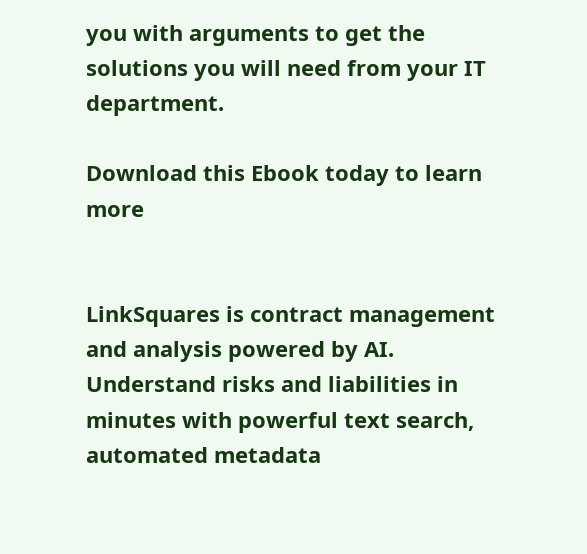you with arguments to get the solutions you will need from your IT department.

Download this Ebook today to learn more


LinkSquares is contract management and analysis powered by AI. Understand risks and liabilities in minutes with powerful text search, automated metadata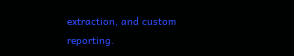extraction, and custom reporting.